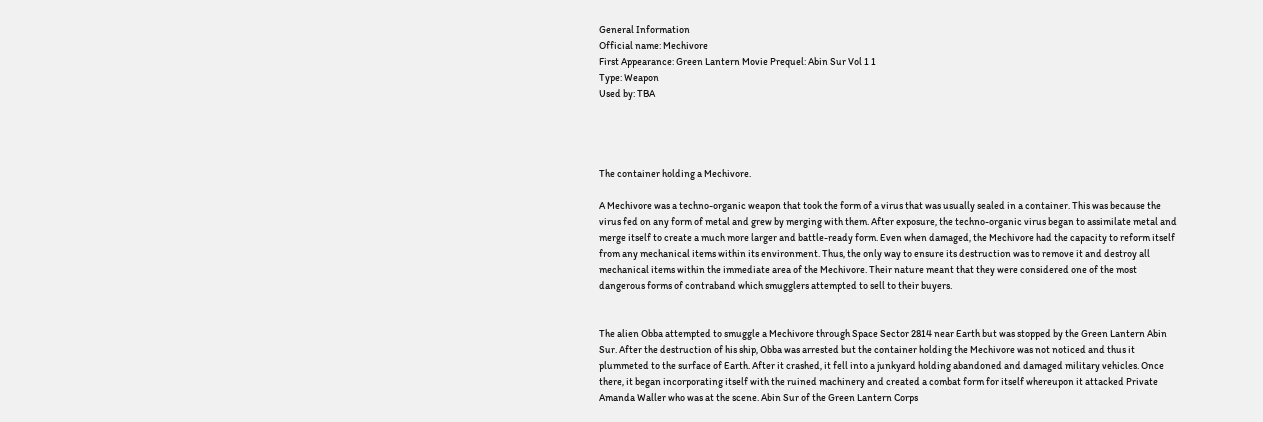General Information
Official name: Mechivore
First Appearance: Green Lantern Movie Prequel: Abin Sur Vol 1 1
Type: Weapon
Used by: TBA




The container holding a Mechivore.

A Mechivore was a techno-organic weapon that took the form of a virus that was usually sealed in a container. This was because the virus fed on any form of metal and grew by merging with them. After exposure, the techno-organic virus began to assimilate metal and merge itself to create a much more larger and battle-ready form. Even when damaged, the Mechivore had the capacity to reform itself from any mechanical items within its environment. Thus, the only way to ensure its destruction was to remove it and destroy all mechanical items within the immediate area of the Mechivore. Their nature meant that they were considered one of the most dangerous forms of contraband which smugglers attempted to sell to their buyers.


The alien Obba attempted to smuggle a Mechivore through Space Sector 2814 near Earth but was stopped by the Green Lantern Abin Sur. After the destruction of his ship, Obba was arrested but the container holding the Mechivore was not noticed and thus it plummeted to the surface of Earth. After it crashed, it fell into a junkyard holding abandoned and damaged military vehicles. Once there, it began incorporating itself with the ruined machinery and created a combat form for itself whereupon it attacked Private Amanda Waller who was at the scene. Abin Sur of the Green Lantern Corps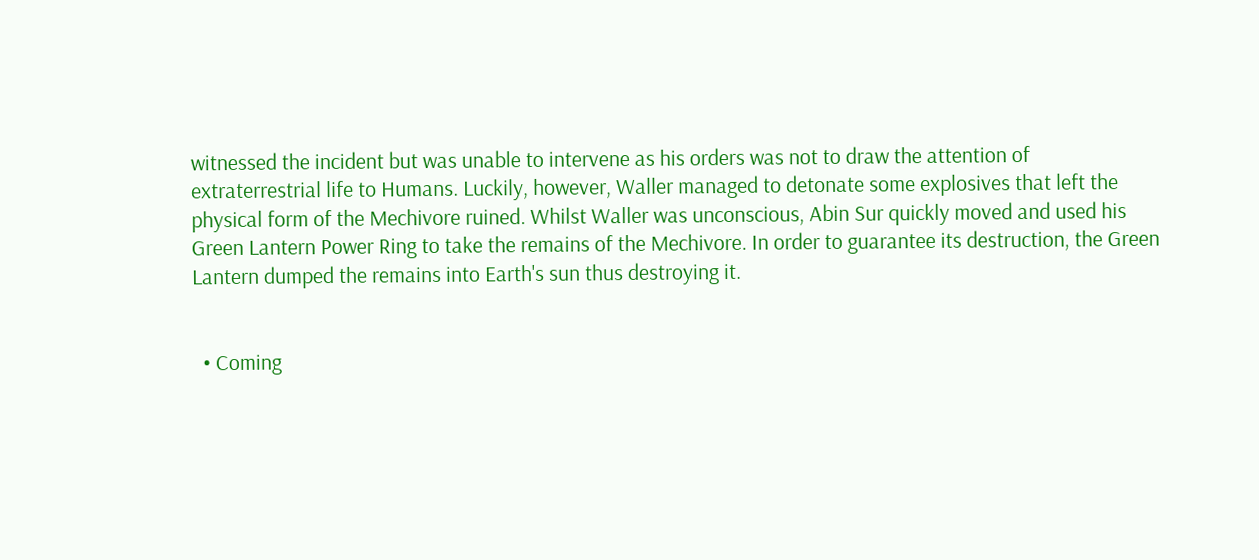witnessed the incident but was unable to intervene as his orders was not to draw the attention of extraterrestrial life to Humans. Luckily, however, Waller managed to detonate some explosives that left the physical form of the Mechivore ruined. Whilst Waller was unconscious, Abin Sur quickly moved and used his Green Lantern Power Ring to take the remains of the Mechivore. In order to guarantee its destruction, the Green Lantern dumped the remains into Earth's sun thus destroying it.


  • Coming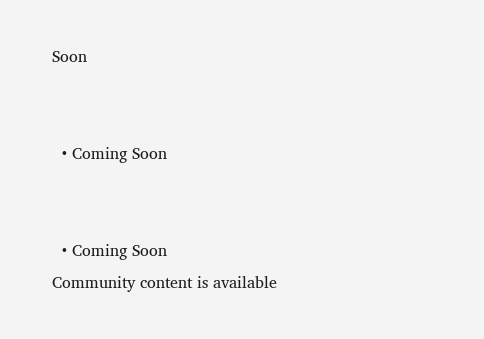Soon


  • Coming Soon


  • Coming Soon
Community content is available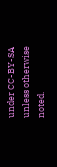under CC-BY-SA unless otherwise noted.